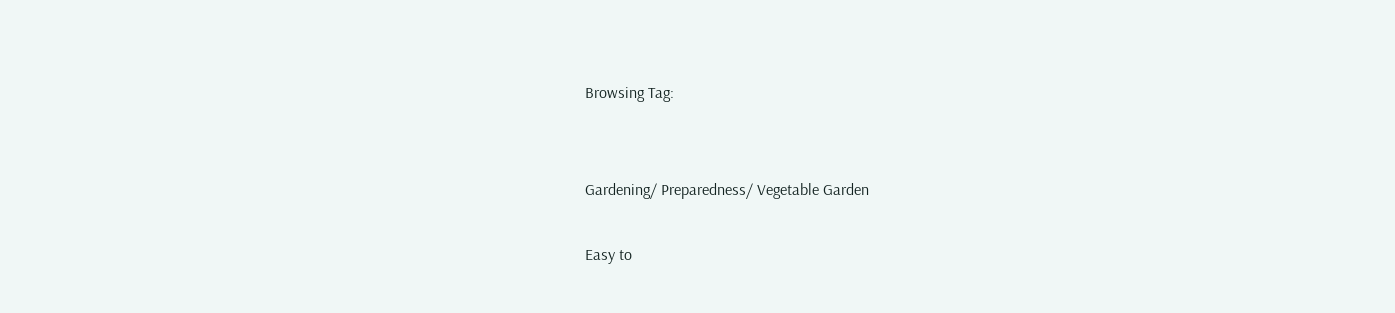Browsing Tag:


Gardening/ Preparedness/ Vegetable Garden

Easy to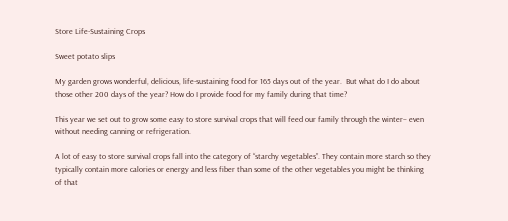Store Life-Sustaining Crops

Sweet potato slips

My garden grows wonderful, delicious, life-sustaining food for 165 days out of the year.  But what do I do about those other 200 days of the year? How do I provide food for my family during that time?

This year we set out to grow some easy to store survival crops that will feed our family through the winter– even without needing canning or refrigeration.

A lot of easy to store survival crops fall into the category of “starchy vegetables”. They contain more starch so they typically contain more calories or energy and less fiber than some of the other vegetables you might be thinking of that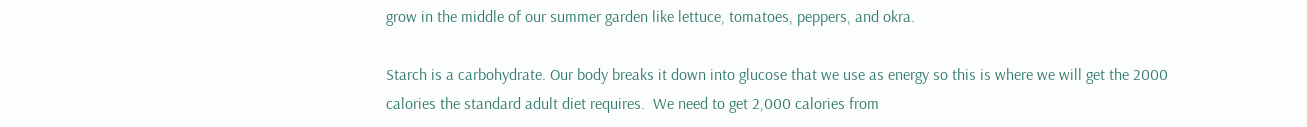grow in the middle of our summer garden like lettuce, tomatoes, peppers, and okra.

Starch is a carbohydrate. Our body breaks it down into glucose that we use as energy so this is where we will get the 2000 calories the standard adult diet requires.  We need to get 2,000 calories from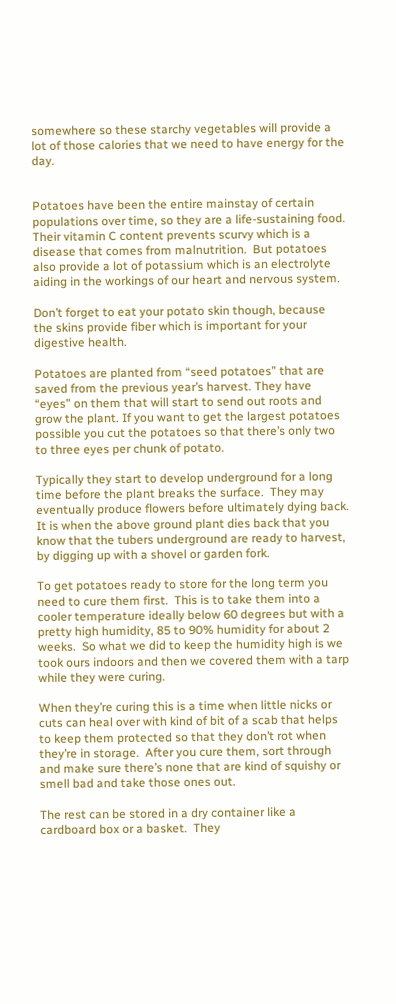somewhere so these starchy vegetables will provide a lot of those calories that we need to have energy for the day.


Potatoes have been the entire mainstay of certain populations over time, so they are a life-sustaining food.  Their vitamin C content prevents scurvy which is a disease that comes from malnutrition.  But potatoes also provide a lot of potassium which is an electrolyte aiding in the workings of our heart and nervous system.

Don’t forget to eat your potato skin though, because the skins provide fiber which is important for your digestive health.

Potatoes are planted from “seed potatoes” that are saved from the previous year’s harvest. They have “eyes” on them that will start to send out roots and grow the plant. If you want to get the largest potatoes possible you cut the potatoes so that there’s only two to three eyes per chunk of potato.

Typically they start to develop underground for a long time before the plant breaks the surface.  They may eventually produce flowers before ultimately dying back.   It is when the above ground plant dies back that you know that the tubers underground are ready to harvest, by digging up with a shovel or garden fork.

To get potatoes ready to store for the long term you need to cure them first.  This is to take them into a cooler temperature ideally below 60 degrees but with a pretty high humidity, 85 to 90% humidity for about 2 weeks.  So what we did to keep the humidity high is we took ours indoors and then we covered them with a tarp while they were curing.

When they’re curing this is a time when little nicks or cuts can heal over with kind of bit of a scab that helps to keep them protected so that they don’t rot when they’re in storage.  After you cure them, sort through and make sure there’s none that are kind of squishy or smell bad and take those ones out.

The rest can be stored in a dry container like a cardboard box or a basket.  They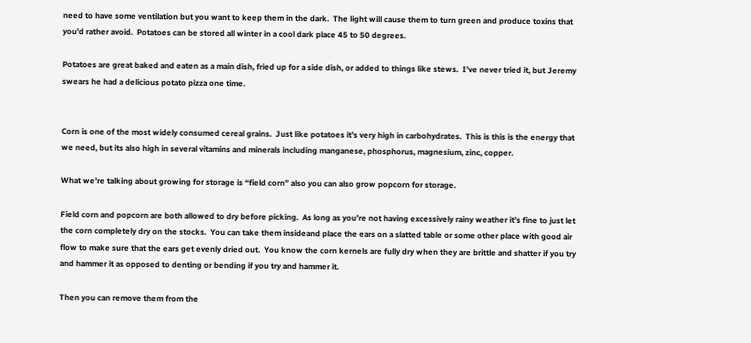need to have some ventilation but you want to keep them in the dark.  The light will cause them to turn green and produce toxins that you’d rather avoid.  Potatoes can be stored all winter in a cool dark place 45 to 50 degrees.

Potatoes are great baked and eaten as a main dish, fried up for a side dish, or added to things like stews.  I’ve never tried it, but Jeremy swears he had a delicious potato pizza one time.


Corn is one of the most widely consumed cereal grains.  Just like potatoes it’s very high in carbohydrates.  This is this is the energy that we need, but its also high in several vitamins and minerals including manganese, phosphorus, magnesium, zinc, copper.

What we’re talking about growing for storage is “field corn” also you can also grow popcorn for storage.

Field corn and popcorn are both allowed to dry before picking.  As long as you’re not having excessively rainy weather it’s fine to just let the corn completely dry on the stocks.  You can take them insideand place the ears on a slatted table or some other place with good air flow to make sure that the ears get evenly dried out.  You know the corn kernels are fully dry when they are brittle and shatter if you try and hammer it as opposed to denting or bending if you try and hammer it.

Then you can remove them from the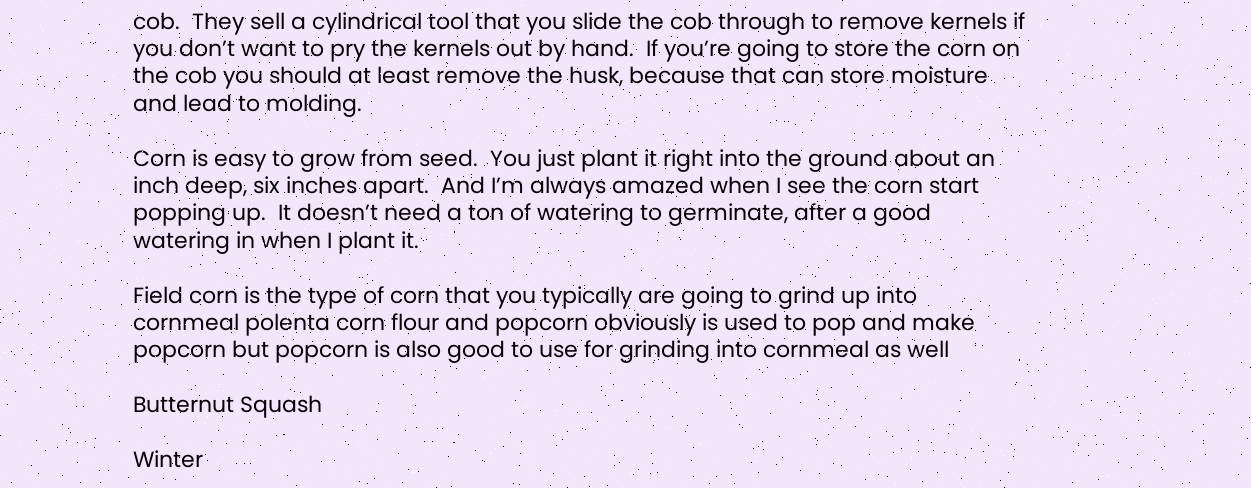cob.  They sell a cylindrical tool that you slide the cob through to remove kernels if you don’t want to pry the kernels out by hand.  If you’re going to store the corn on the cob you should at least remove the husk, because that can store moisture and lead to molding.

Corn is easy to grow from seed.  You just plant it right into the ground about an inch deep, six inches apart.  And I’m always amazed when I see the corn start popping up.  It doesn’t need a ton of watering to germinate, after a good watering in when I plant it.

Field corn is the type of corn that you typically are going to grind up into cornmeal polenta corn flour and popcorn obviously is used to pop and make popcorn but popcorn is also good to use for grinding into cornmeal as well

Butternut Squash

Winter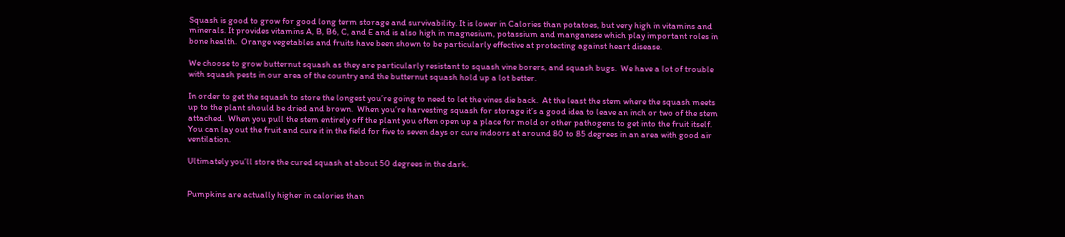Squash is good to grow for good long term storage and survivability. It is lower in Calories than potatoes, but very high in vitamins and minerals. It provides vitamins A, B, B6, C, and E and is also high in magnesium, potassium and manganese which play important roles in bone health.  Orange vegetables and fruits have been shown to be particularly effective at protecting against heart disease.

We choose to grow butternut squash as they are particularly resistant to squash vine borers, and squash bugs.  We have a lot of trouble with squash pests in our area of the country and the butternut squash hold up a lot better.

In order to get the squash to store the longest you’re going to need to let the vines die back.  At the least the stem where the squash meets up to the plant should be dried and brown.  When you’re harvesting squash for storage it’s a good idea to leave an inch or two of the stem attached.  When you pull the stem entirely off the plant you often open up a place for mold or other pathogens to get into the fruit itself.  You can lay out the fruit and cure it in the field for five to seven days or cure indoors at around 80 to 85 degrees in an area with good air ventilation.

Ultimately you’ll store the cured squash at about 50 degrees in the dark.


Pumpkins are actually higher in calories than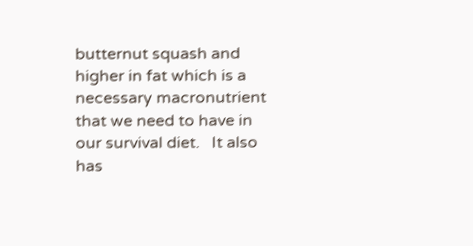butternut squash and higher in fat which is a necessary macronutrient that we need to have in our survival diet.   It also has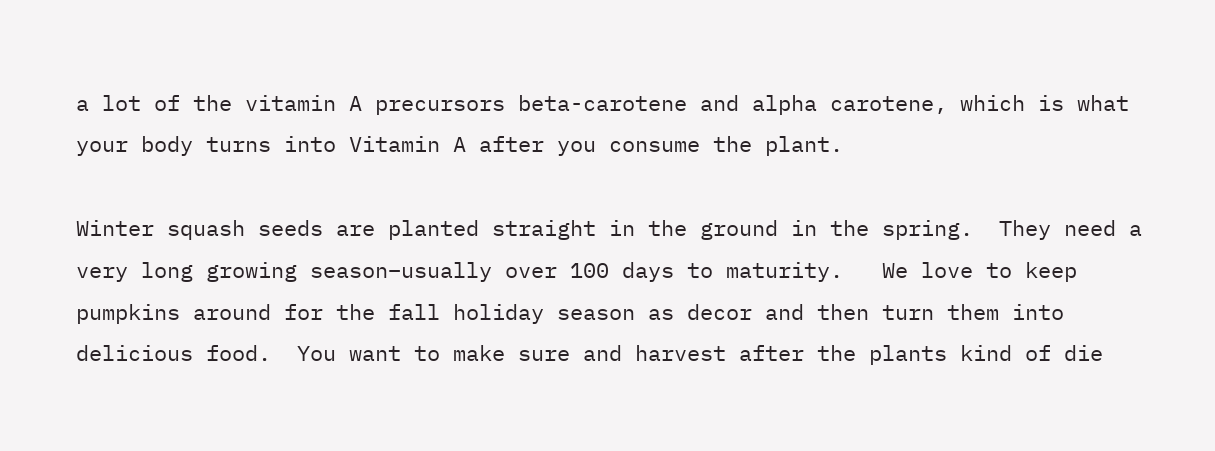a lot of the vitamin A precursors beta-carotene and alpha carotene, which is what your body turns into Vitamin A after you consume the plant.

Winter squash seeds are planted straight in the ground in the spring.  They need a very long growing season–usually over 100 days to maturity.   We love to keep pumpkins around for the fall holiday season as decor and then turn them into delicious food.  You want to make sure and harvest after the plants kind of die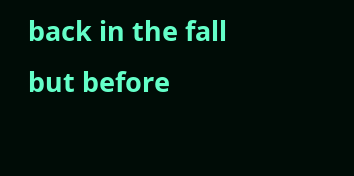back in the fall but before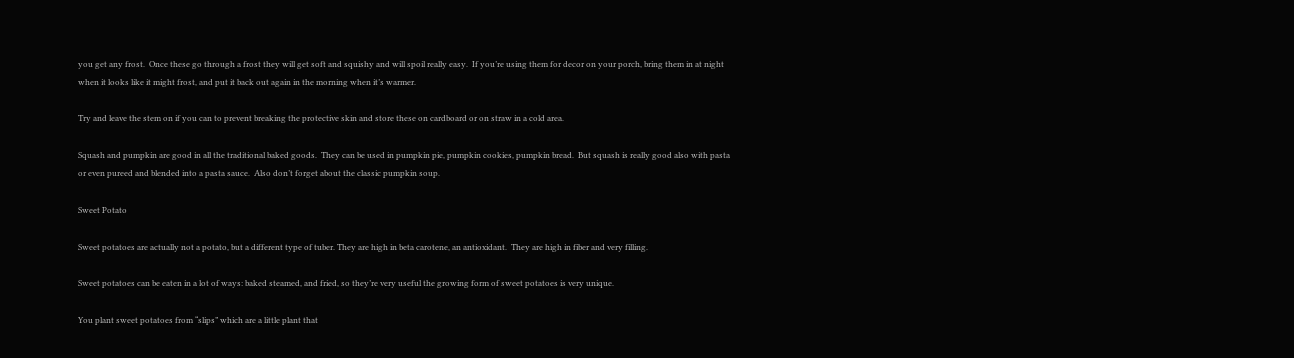you get any frost.  Once these go through a frost they will get soft and squishy and will spoil really easy.  If you’re using them for decor on your porch, bring them in at night when it looks like it might frost, and put it back out again in the morning when it’s warmer.

Try and leave the stem on if you can to prevent breaking the protective skin and store these on cardboard or on straw in a cold area.

Squash and pumpkin are good in all the traditional baked goods.  They can be used in pumpkin pie, pumpkin cookies, pumpkin bread.  But squash is really good also with pasta or even pureed and blended into a pasta sauce.  Also don’t forget about the classic pumpkin soup.

Sweet Potato

Sweet potatoes are actually not a potato, but a different type of tuber. They are high in beta carotene, an antioxidant.  They are high in fiber and very filling.

Sweet potatoes can be eaten in a lot of ways: baked steamed, and fried, so they’re very useful the growing form of sweet potatoes is very unique.

You plant sweet potatoes from “slips” which are a little plant that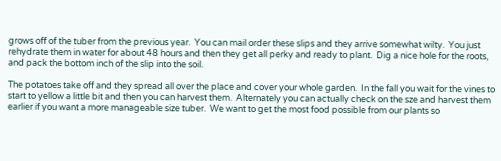grows off of the tuber from the previous year.  You can mail order these slips and they arrive somewhat wilty.  You just rehydrate them in water for about 48 hours and then they get all perky and ready to plant.  Dig a nice hole for the roots, and pack the bottom inch of the slip into the soil.

The potatoes take off and they spread all over the place and cover your whole garden.  In the fall you wait for the vines to start to yellow a little bit and then you can harvest them.  Alternately you can actually check on the sze and harvest them earlier if you want a more manageable size tuber.  We want to get the most food possible from our plants so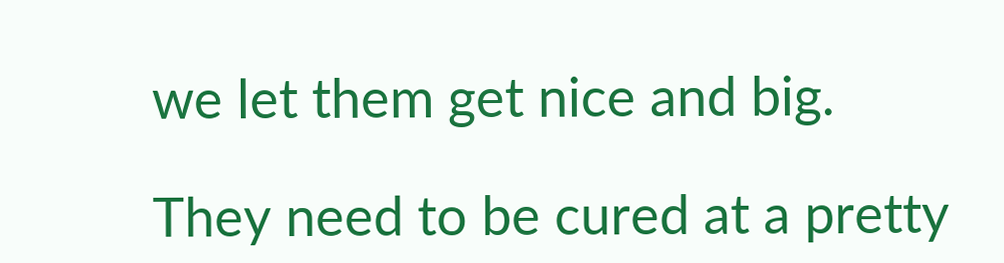we let them get nice and big.

They need to be cured at a pretty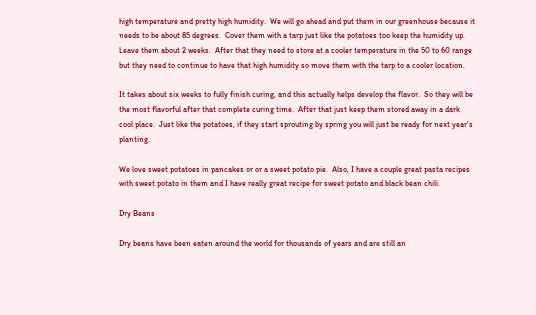high temperature and pretty high humidity.  We will go ahead and put them in our greenhouse because it needs to be about 85 degrees.  Cover them with a tarp just like the potatoes too keep the humidity up.  Leave them about 2 weeks.  After that they need to store at a cooler temperature in the 50 to 60 range but they need to continue to have that high humidity so move them with the tarp to a cooler location.

It takes about six weeks to fully finish curing, and this actually helps develop the flavor.  So they will be the most flavorful after that complete curing time.  After that just keep them stored away in a dark cool place.  Just like the potatoes, if they start sprouting by spring you will just be ready for next year’s planting.

We love sweet potatoes in pancakes or or a sweet potato pie.  Also, I have a couple great pasta recipes with sweet potato in them and I have really great recipe for sweet potato and black bean chili.

Dry Beans

Dry beans have been eaten around the world for thousands of years and are still an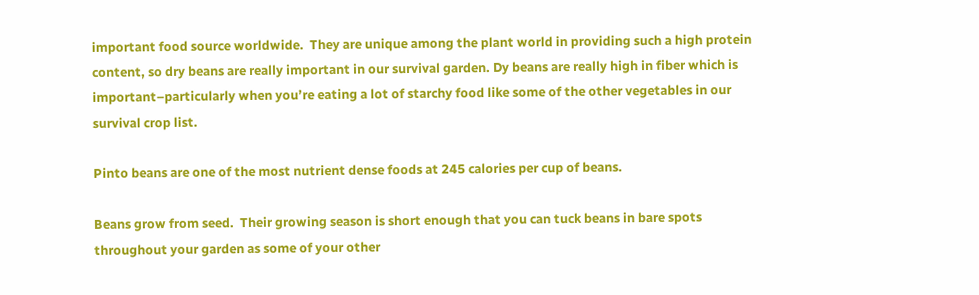important food source worldwide.  They are unique among the plant world in providing such a high protein content, so dry beans are really important in our survival garden. Dy beans are really high in fiber which is important–particularly when you’re eating a lot of starchy food like some of the other vegetables in our survival crop list.

Pinto beans are one of the most nutrient dense foods at 245 calories per cup of beans.

Beans grow from seed.  Their growing season is short enough that you can tuck beans in bare spots throughout your garden as some of your other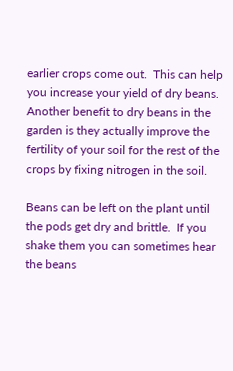earlier crops come out.  This can help you increase your yield of dry beans.  Another benefit to dry beans in the garden is they actually improve the fertility of your soil for the rest of the crops by fixing nitrogen in the soil.

Beans can be left on the plant until the pods get dry and brittle.  If you shake them you can sometimes hear the beans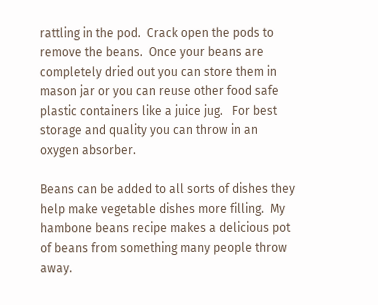rattling in the pod.  Crack open the pods to remove the beans.  Once your beans are completely dried out you can store them in mason jar or you can reuse other food safe plastic containers like a juice jug.   For best storage and quality you can throw in an oxygen absorber.

Beans can be added to all sorts of dishes they help make vegetable dishes more filling.  My hambone beans recipe makes a delicious pot of beans from something many people throw away.